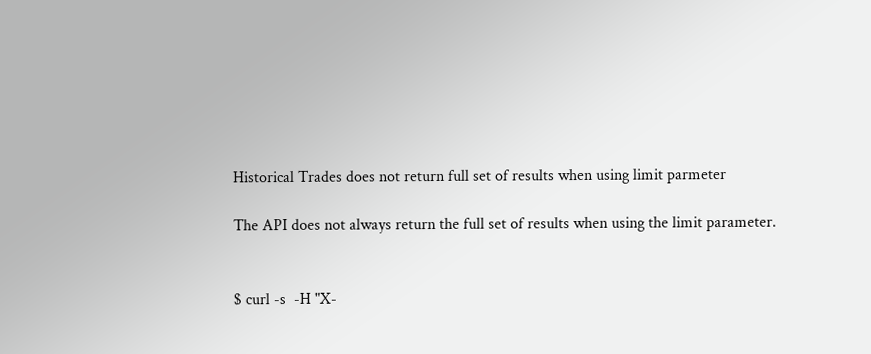Historical Trades does not return full set of results when using limit parmeter

The API does not always return the full set of results when using the limit parameter.


$ curl -s  -H "X-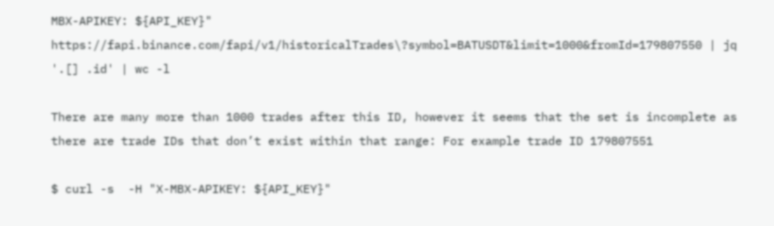MBX-APIKEY: ${API_KEY}" https://fapi.binance.com/fapi/v1/historicalTrades\?symbol=BATUSDT&limit=1000&fromId=179807550 | jq '.[] .id' | wc -l

There are many more than 1000 trades after this ID, however it seems that the set is incomplete as there are trade IDs that don’t exist within that range: For example trade ID 179807551

$ curl -s  -H "X-MBX-APIKEY: ${API_KEY}"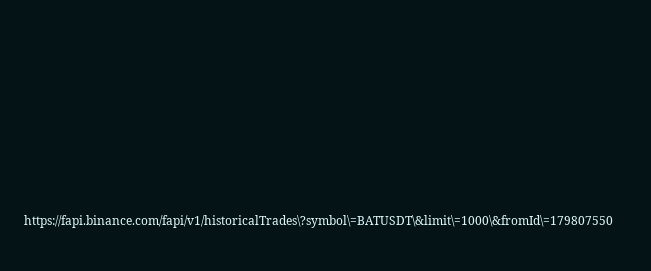https://fapi.binance.com/fapi/v1/historicalTrades\?symbol\=BATUSDT\&limit\=1000\&fromId\=179807550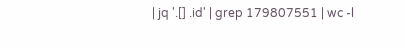| jq '.[] .id' | grep 179807551 | wc -l